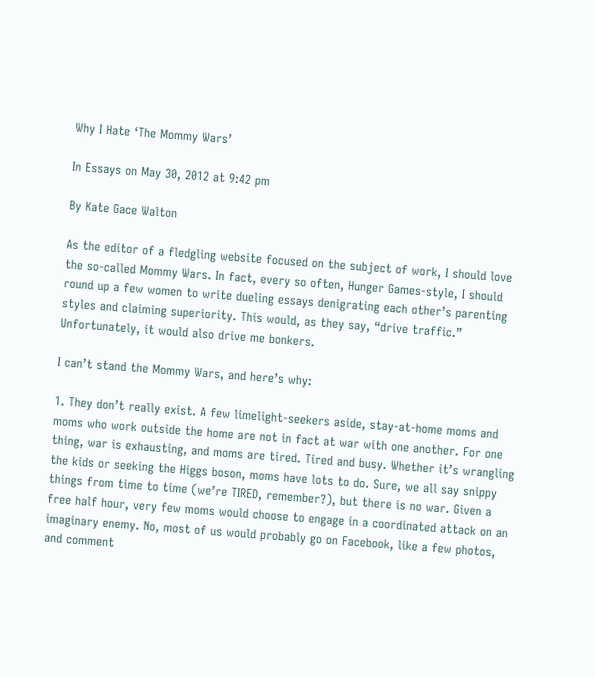Why I Hate ‘The Mommy Wars’

In Essays on May 30, 2012 at 9:42 pm

By Kate Gace Walton

As the editor of a fledgling website focused on the subject of work, I should love the so-called Mommy Wars. In fact, every so often, Hunger Games-style, I should round up a few women to write dueling essays denigrating each other’s parenting styles and claiming superiority. This would, as they say, “drive traffic.” Unfortunately, it would also drive me bonkers.

I can’t stand the Mommy Wars, and here’s why:

1. They don’t really exist. A few limelight-seekers aside, stay-at-home moms and moms who work outside the home are not in fact at war with one another. For one thing, war is exhausting, and moms are tired. Tired and busy. Whether it’s wrangling the kids or seeking the Higgs boson, moms have lots to do. Sure, we all say snippy things from time to time (we’re TIRED, remember?), but there is no war. Given a free half hour, very few moms would choose to engage in a coordinated attack on an imaginary enemy. No, most of us would probably go on Facebook, like a few photos, and comment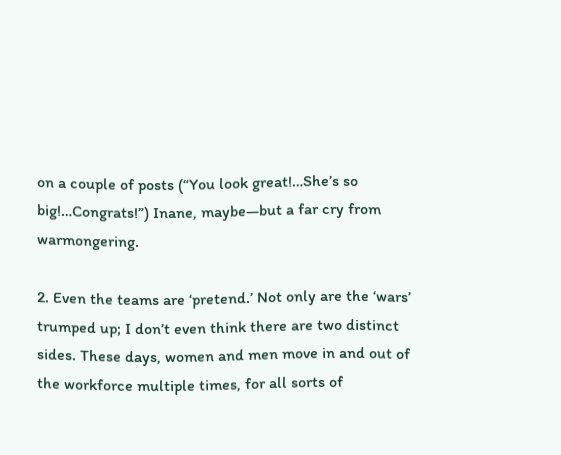on a couple of posts (“You look great!…She’s so big!…Congrats!”) Inane, maybe—but a far cry from warmongering.

2. Even the teams are ‘pretend.’ Not only are the ‘wars’ trumped up; I don’t even think there are two distinct sides. These days, women and men move in and out of the workforce multiple times, for all sorts of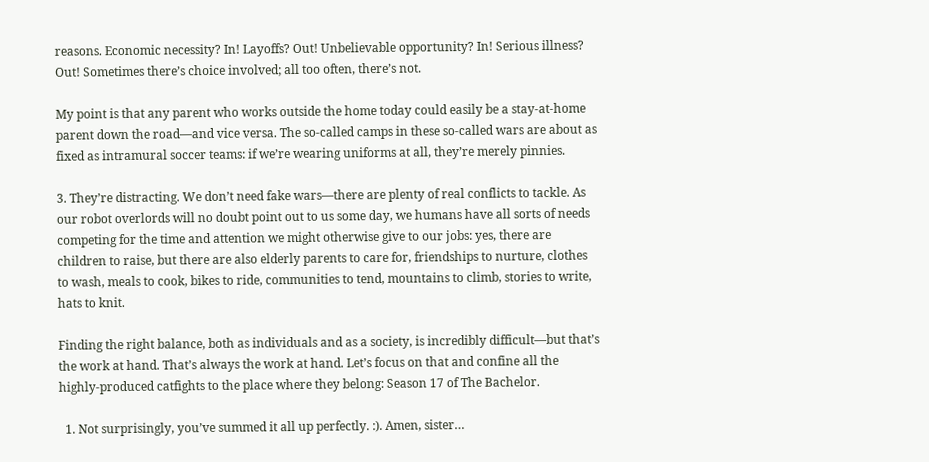reasons. Economic necessity? In! Layoffs? Out! Unbelievable opportunity? In! Serious illness? Out! Sometimes there’s choice involved; all too often, there’s not.

My point is that any parent who works outside the home today could easily be a stay-at-home parent down the road—and vice versa. The so-called camps in these so-called wars are about as fixed as intramural soccer teams: if we’re wearing uniforms at all, they’re merely pinnies.

3. They’re distracting. We don’t need fake wars—there are plenty of real conflicts to tackle. As our robot overlords will no doubt point out to us some day, we humans have all sorts of needs competing for the time and attention we might otherwise give to our jobs: yes, there are children to raise, but there are also elderly parents to care for, friendships to nurture, clothes to wash, meals to cook, bikes to ride, communities to tend, mountains to climb, stories to write, hats to knit.

Finding the right balance, both as individuals and as a society, is incredibly difficult—but that’s the work at hand. That’s always the work at hand. Let’s focus on that and confine all the highly-produced catfights to the place where they belong: Season 17 of The Bachelor.

  1. Not surprisingly, you’ve summed it all up perfectly. :). Amen, sister…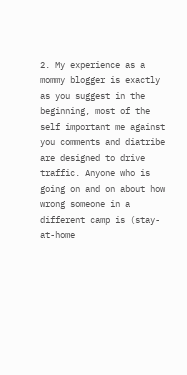2. My experience as a mommy blogger is exactly as you suggest in the beginning, most of the self important me against you comments and diatribe are designed to drive traffic. Anyone who is going on and on about how wrong someone in a different camp is (stay-at-home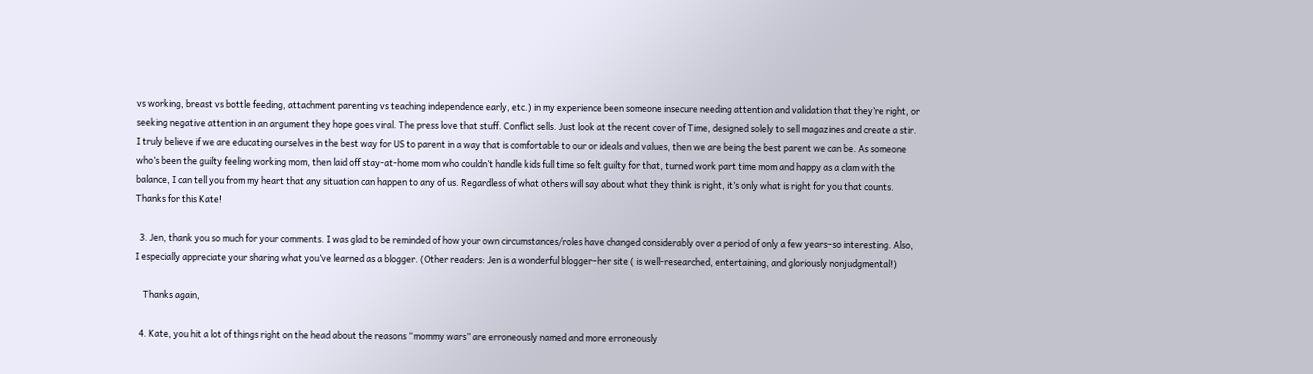vs working, breast vs bottle feeding, attachment parenting vs teaching independence early, etc.) in my experience been someone insecure needing attention and validation that they’re right, or seeking negative attention in an argument they hope goes viral. The press love that stuff. Conflict sells. Just look at the recent cover of Time, designed solely to sell magazines and create a stir. I truly believe if we are educating ourselves in the best way for US to parent in a way that is comfortable to our or ideals and values, then we are being the best parent we can be. As someone who’s been the guilty feeling working mom, then laid off stay-at-home mom who couldn’t handle kids full time so felt guilty for that, turned work part time mom and happy as a clam with the balance, I can tell you from my heart that any situation can happen to any of us. Regardless of what others will say about what they think is right, it’s only what is right for you that counts. Thanks for this Kate!

  3. Jen, thank you so much for your comments. I was glad to be reminded of how your own circumstances/roles have changed considerably over a period of only a few years–so interesting. Also, I especially appreciate your sharing what you’ve learned as a blogger. (Other readers: Jen is a wonderful blogger–her site ( is well-researched, entertaining, and gloriously nonjudgmental!)

    Thanks again,

  4. Kate, you hit a lot of things right on the head about the reasons “mommy wars” are erroneously named and more erroneously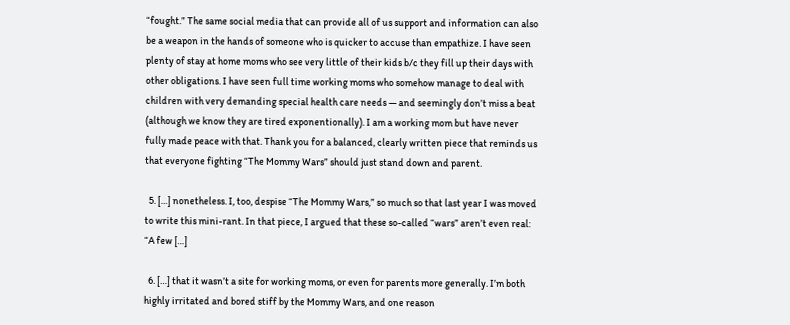“fought.” The same social media that can provide all of us support and information can also be a weapon in the hands of someone who is quicker to accuse than empathize. I have seen plenty of stay at home moms who see very little of their kids b/c they fill up their days with other obligations. I have seen full time working moms who somehow manage to deal with children with very demanding special health care needs — and seemingly don’t miss a beat (although we know they are tired exponentionally). I am a working mom but have never fully made peace with that. Thank you for a balanced, clearly written piece that reminds us that everyone fighting “The Mommy Wars” should just stand down and parent.

  5. […] nonetheless. I, too, despise “The Mommy Wars,” so much so that last year I was moved to write this mini-rant. In that piece, I argued that these so-called “wars” aren’t even real: “A few […]

  6. […] that it wasn’t a site for working moms, or even for parents more generally. I’m both highly irritated and bored stiff by the Mommy Wars, and one reason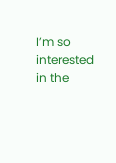I’m so interested in the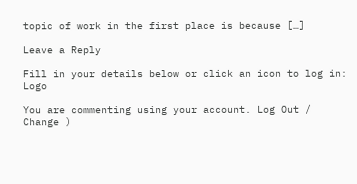topic of work in the first place is because […]

Leave a Reply

Fill in your details below or click an icon to log in: Logo

You are commenting using your account. Log Out /  Change )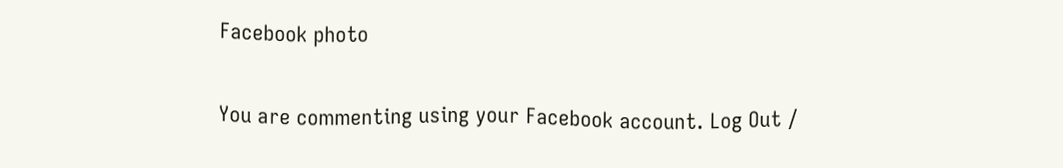Facebook photo

You are commenting using your Facebook account. Log Out /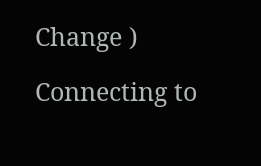Change )

Connecting to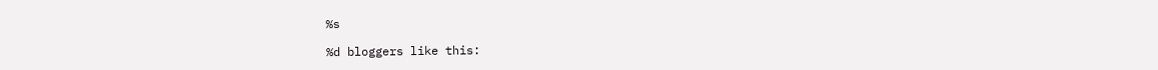%s

%d bloggers like this: